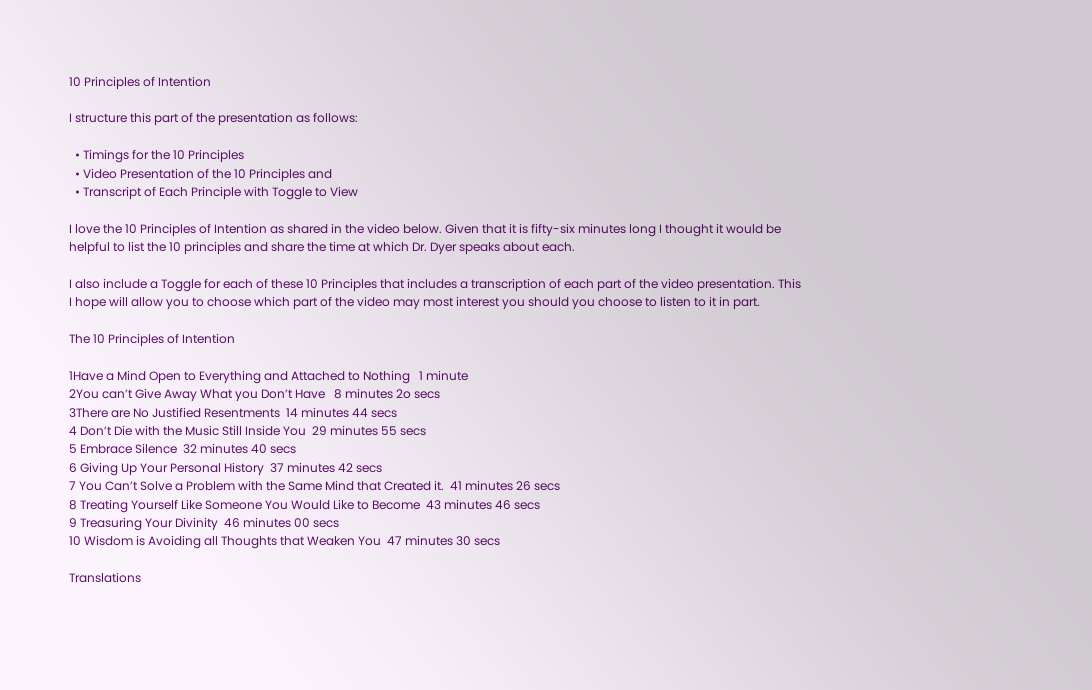10 Principles of Intention

I structure this part of the presentation as follows:

  • Timings for the 10 Principles
  • Video Presentation of the 10 Principles and
  • Transcript of Each Principle with Toggle to View

I love the 10 Principles of Intention as shared in the video below. Given that it is fifty-six minutes long I thought it would be helpful to list the 10 principles and share the time at which Dr. Dyer speaks about each.

I also include a Toggle for each of these 10 Principles that includes a transcription of each part of the video presentation. This I hope will allow you to choose which part of the video may most interest you should you choose to listen to it in part.

The 10 Principles of Intention

1Have a Mind Open to Everything and Attached to Nothing   1 minute
2You can’t Give Away What you Don’t Have   8 minutes 2o secs
3There are No Justified Resentments  14 minutes 44 secs
4 Don’t Die with the Music Still Inside You  29 minutes 55 secs
5 Embrace Silence  32 minutes 40 secs
6 Giving Up Your Personal History  37 minutes 42 secs
7 You Can’t Solve a Problem with the Same Mind that Created it.  41 minutes 26 secs
8 Treating Yourself Like Someone You Would Like to Become  43 minutes 46 secs
9 Treasuring Your Divinity  46 minutes 00 secs
10 Wisdom is Avoiding all Thoughts that Weaken You  47 minutes 30 secs

Translations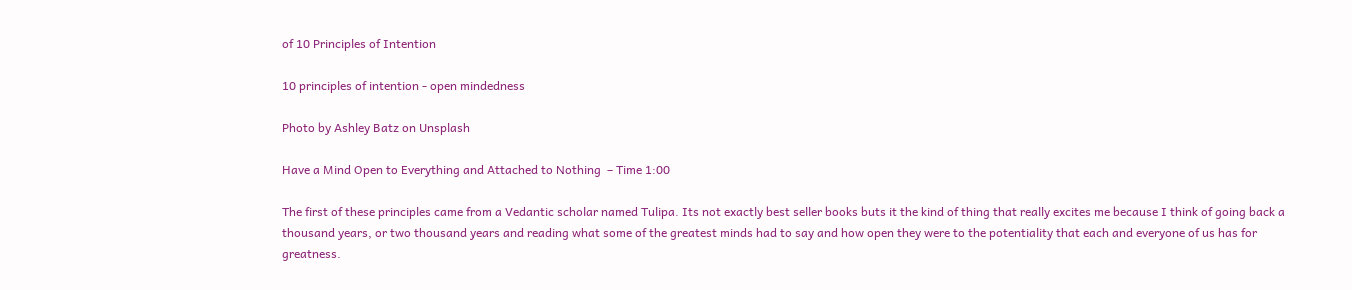of 10 Principles of Intention

10 principles of intention - open mindedness

Photo by Ashley Batz on Unsplash

Have a Mind Open to Everything and Attached to Nothing  – Time 1:00

The first of these principles came from a Vedantic scholar named Tulipa. Its not exactly best seller books buts it the kind of thing that really excites me because I think of going back a thousand years, or two thousand years and reading what some of the greatest minds had to say and how open they were to the potentiality that each and everyone of us has for greatness.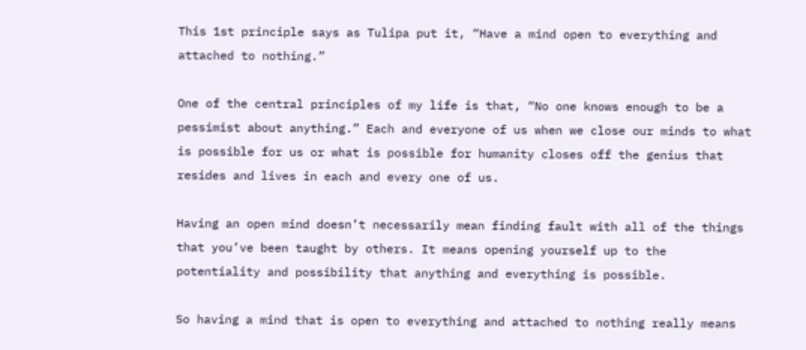This 1st principle says as Tulipa put it, “Have a mind open to everything and attached to nothing.”

One of the central principles of my life is that, “No one knows enough to be a pessimist about anything.” Each and everyone of us when we close our minds to what is possible for us or what is possible for humanity closes off the genius that resides and lives in each and every one of us.

Having an open mind doesn’t necessarily mean finding fault with all of the things that you’ve been taught by others. It means opening yourself up to the potentiality and possibility that anything and everything is possible.

So having a mind that is open to everything and attached to nothing really means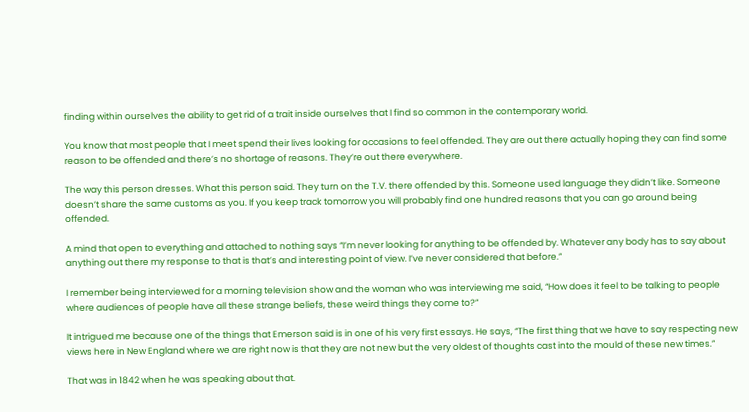finding within ourselves the ability to get rid of a trait inside ourselves that I find so common in the contemporary world.

You know that most people that I meet spend their lives looking for occasions to feel offended. They are out there actually hoping they can find some reason to be offended and there’s no shortage of reasons. They’re out there everywhere.

The way this person dresses. What this person said. They turn on the T.V. there offended by this. Someone used language they didn’t like. Someone doesn’t share the same customs as you. If you keep track tomorrow you will probably find one hundred reasons that you can go around being offended.

A mind that open to everything and attached to nothing says “I’m never looking for anything to be offended by. Whatever any body has to say about anything out there my response to that is that’s and interesting point of view. I’ve never considered that before.”

I remember being interviewed for a morning television show and the woman who was interviewing me said, “How does it feel to be talking to people where audiences of people have all these strange beliefs, these weird things they come to?”

It intrigued me because one of the things that Emerson said is in one of his very first essays. He says, “The first thing that we have to say respecting new views here in New England where we are right now is that they are not new but the very oldest of thoughts cast into the mould of these new times.”

That was in 1842 when he was speaking about that.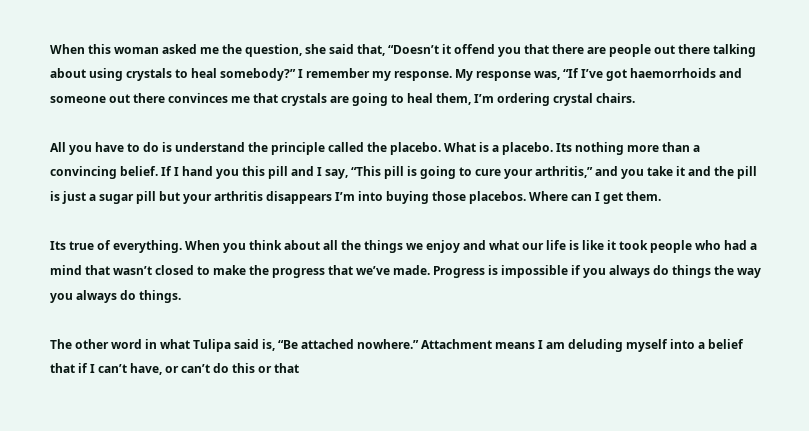When this woman asked me the question, she said that, “Doesn’t it offend you that there are people out there talking about using crystals to heal somebody?” I remember my response. My response was, “If I’ve got haemorrhoids and someone out there convinces me that crystals are going to heal them, I’m ordering crystal chairs.

All you have to do is understand the principle called the placebo. What is a placebo. Its nothing more than a convincing belief. If I hand you this pill and I say, “This pill is going to cure your arthritis,” and you take it and the pill is just a sugar pill but your arthritis disappears I’m into buying those placebos. Where can I get them.

Its true of everything. When you think about all the things we enjoy and what our life is like it took people who had a mind that wasn’t closed to make the progress that we’ve made. Progress is impossible if you always do things the way you always do things.

The other word in what Tulipa said is, “Be attached nowhere.” Attachment means I am deluding myself into a belief that if I can’t have, or can’t do this or that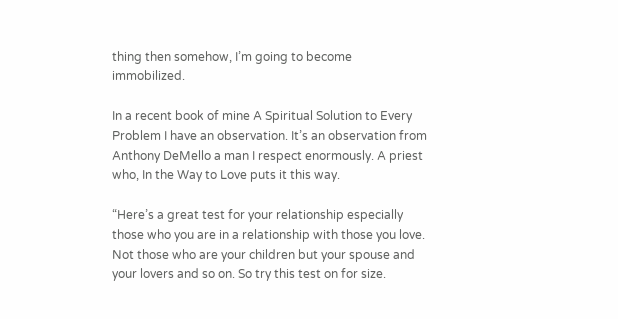thing then somehow, I’m going to become immobilized.

In a recent book of mine A Spiritual Solution to Every Problem I have an observation. It’s an observation from Anthony DeMello a man I respect enormously. A priest who, In the Way to Love puts it this way.

“Here’s a great test for your relationship especially those who you are in a relationship with those you love. Not those who are your children but your spouse and your lovers and so on. So try this test on for size.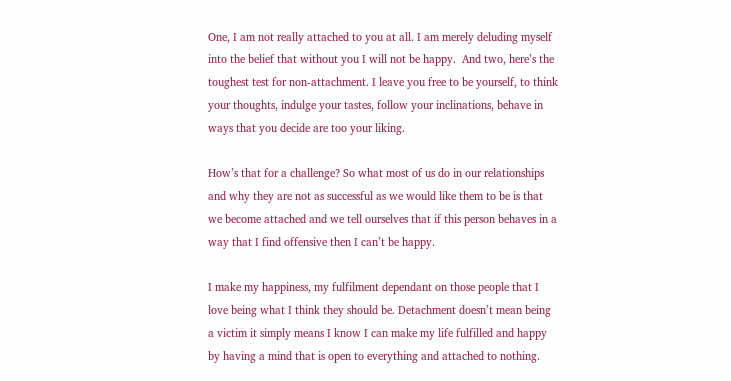One, I am not really attached to you at all. I am merely deluding myself into the belief that without you I will not be happy.  And two, here’s the toughest test for non-attachment. I leave you free to be yourself, to think your thoughts, indulge your tastes, follow your inclinations, behave in ways that you decide are too your liking.

How’s that for a challenge? So what most of us do in our relationships and why they are not as successful as we would like them to be is that we become attached and we tell ourselves that if this person behaves in a way that I find offensive then I can’t be happy.

I make my happiness, my fulfilment dependant on those people that I love being what I think they should be. Detachment doesn’t mean being a victim it simply means I know I can make my life fulfilled and happy by having a mind that is open to everything and attached to nothing.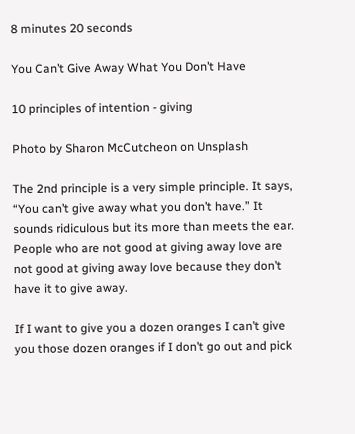8 minutes 20 seconds

You Can’t Give Away What You Don’t Have

10 principles of intention - giving

Photo by Sharon McCutcheon on Unsplash

The 2nd principle is a very simple principle. It says, “You can’t give away what you don’t have.” It sounds ridiculous but its more than meets the ear. People who are not good at giving away love are not good at giving away love because they don’t have it to give away.

If I want to give you a dozen oranges I can’t give you those dozen oranges if I don’t go out and pick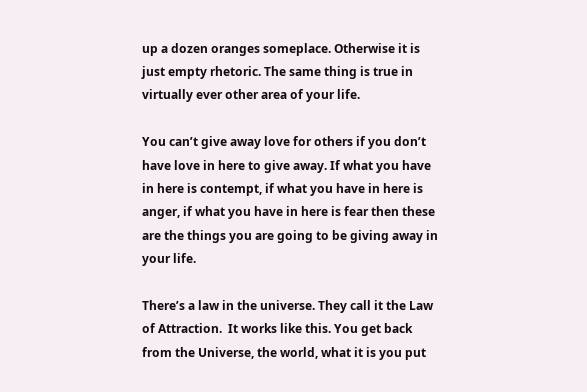up a dozen oranges someplace. Otherwise it is just empty rhetoric. The same thing is true in virtually ever other area of your life.

You can’t give away love for others if you don’t have love in here to give away. If what you have in here is contempt, if what you have in here is anger, if what you have in here is fear then these are the things you are going to be giving away in your life.

There’s a law in the universe. They call it the Law of Attraction.  It works like this. You get back from the Universe, the world, what it is you put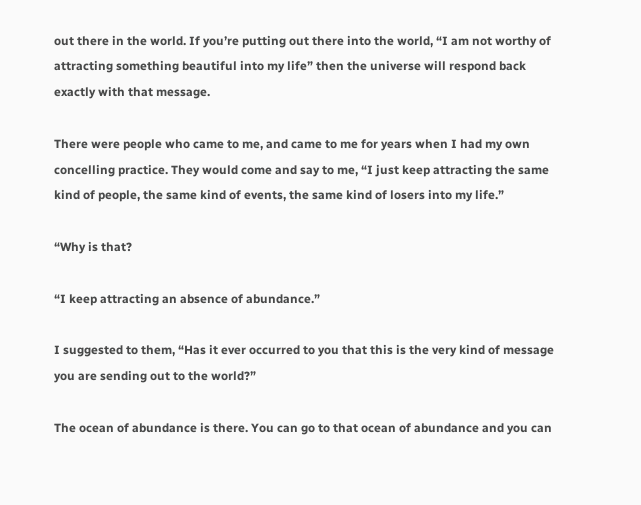out there in the world. If you’re putting out there into the world, “I am not worthy of attracting something beautiful into my life” then the universe will respond back exactly with that message.

There were people who came to me, and came to me for years when I had my own concelling practice. They would come and say to me, “I just keep attracting the same kind of people, the same kind of events, the same kind of losers into my life.”

“Why is that?

“I keep attracting an absence of abundance.”

I suggested to them, “Has it ever occurred to you that this is the very kind of message you are sending out to the world?”

The ocean of abundance is there. You can go to that ocean of abundance and you can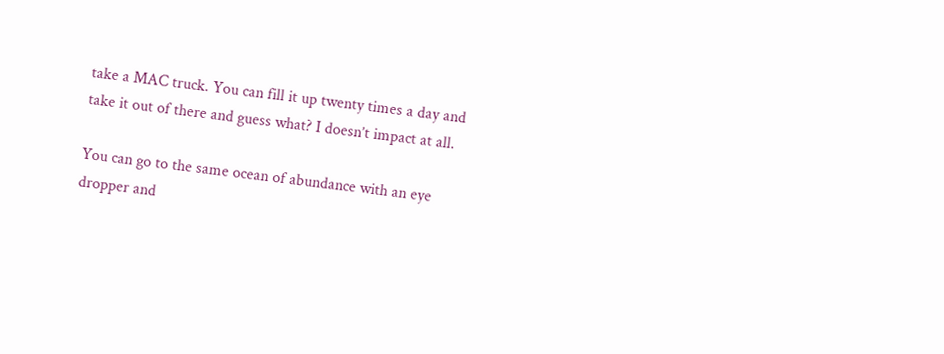take a MAC truck. You can fill it up twenty times a day and take it out of there and guess what? I doesn’t impact at all.

You can go to the same ocean of abundance with an eye dropper and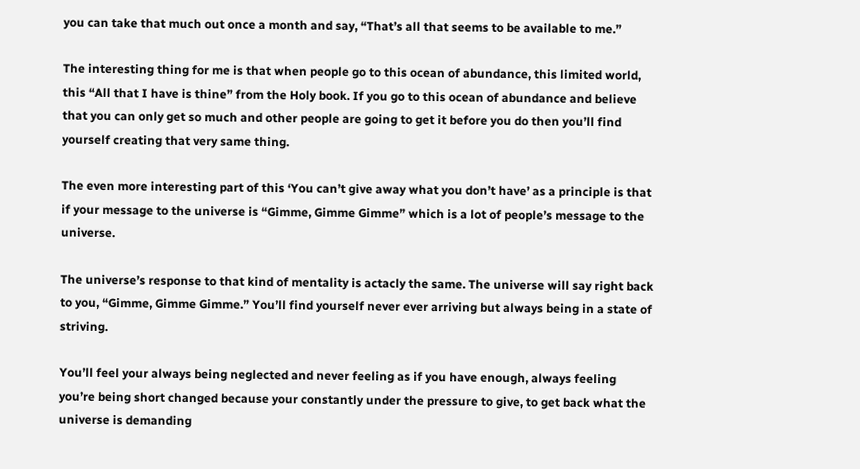you can take that much out once a month and say, “That’s all that seems to be available to me.”

The interesting thing for me is that when people go to this ocean of abundance, this limited world, this “All that I have is thine” from the Holy book. If you go to this ocean of abundance and believe that you can only get so much and other people are going to get it before you do then you’ll find yourself creating that very same thing.

The even more interesting part of this ‘You can’t give away what you don’t have’ as a principle is that if your message to the universe is “Gimme, Gimme Gimme” which is a lot of people’s message to the universe.

The universe’s response to that kind of mentality is actacly the same. The universe will say right back to you, “Gimme, Gimme Gimme.” You’ll find yourself never ever arriving but always being in a state of striving.

You’ll feel your always being neglected and never feeling as if you have enough, always feeling you’re being short changed because your constantly under the pressure to give, to get back what the universe is demanding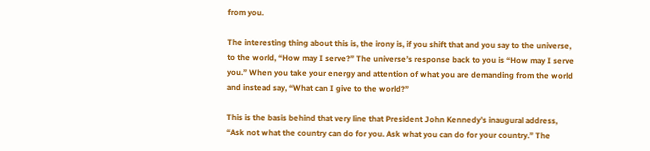from you.

The interesting thing about this is, the irony is, if you shift that and you say to the universe, to the world, “How may I serve?” The universe’s response back to you is “How may I serve you.” When you take your energy and attention of what you are demanding from the world and instead say, “What can I give to the world?”

This is the basis behind that very line that President John Kennedy’s inaugural address, “Ask not what the country can do for you. Ask what you can do for your country.” The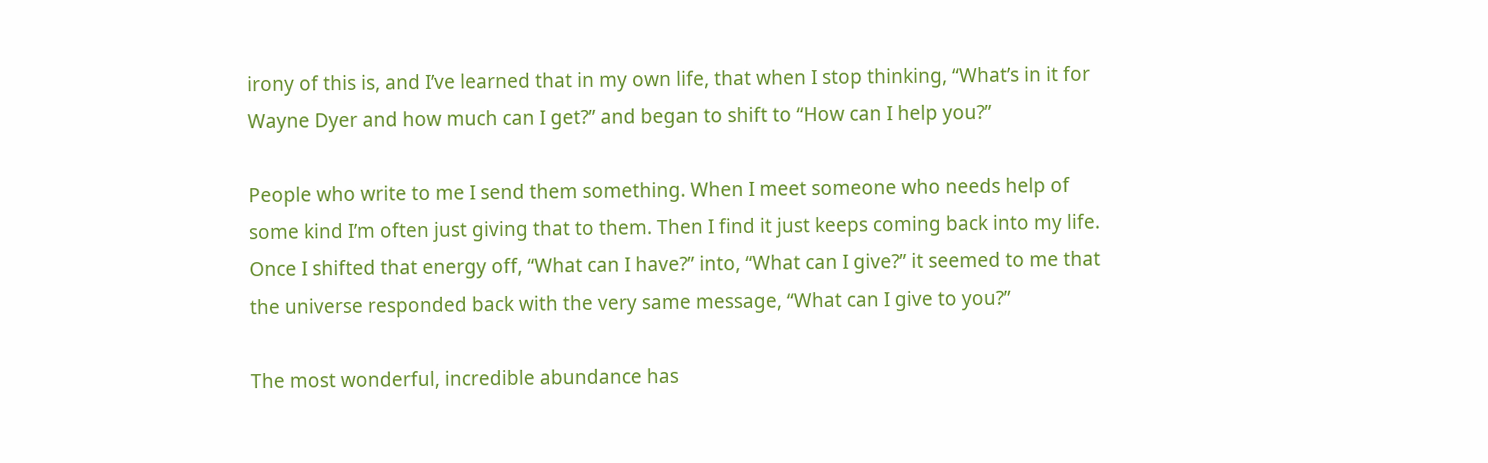irony of this is, and I’ve learned that in my own life, that when I stop thinking, “What’s in it for Wayne Dyer and how much can I get?” and began to shift to “How can I help you?”

People who write to me I send them something. When I meet someone who needs help of some kind I’m often just giving that to them. Then I find it just keeps coming back into my life. Once I shifted that energy off, “What can I have?” into, “What can I give?” it seemed to me that the universe responded back with the very same message, “What can I give to you?”

The most wonderful, incredible abundance has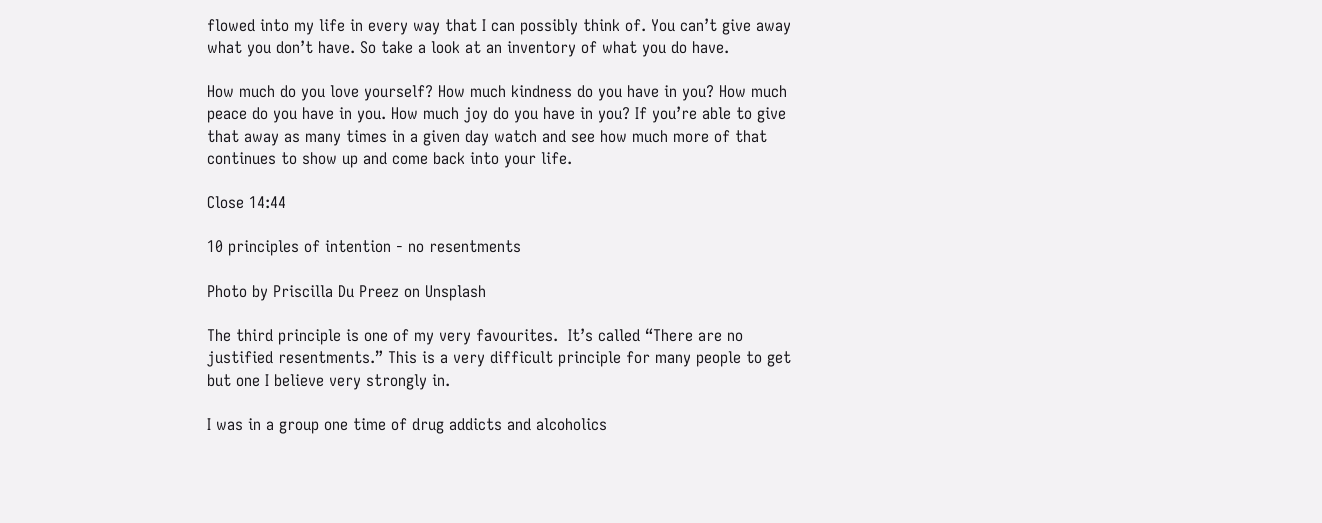flowed into my life in every way that I can possibly think of. You can’t give away what you don’t have. So take a look at an inventory of what you do have.

How much do you love yourself? How much kindness do you have in you? How much peace do you have in you. How much joy do you have in you? If you’re able to give that away as many times in a given day watch and see how much more of that continues to show up and come back into your life.

Close 14:44

10 principles of intention - no resentments

Photo by Priscilla Du Preez on Unsplash

The third principle is one of my very favourites.  It’s called “There are no justified resentments.” This is a very difficult principle for many people to get but one I believe very strongly in.

I was in a group one time of drug addicts and alcoholics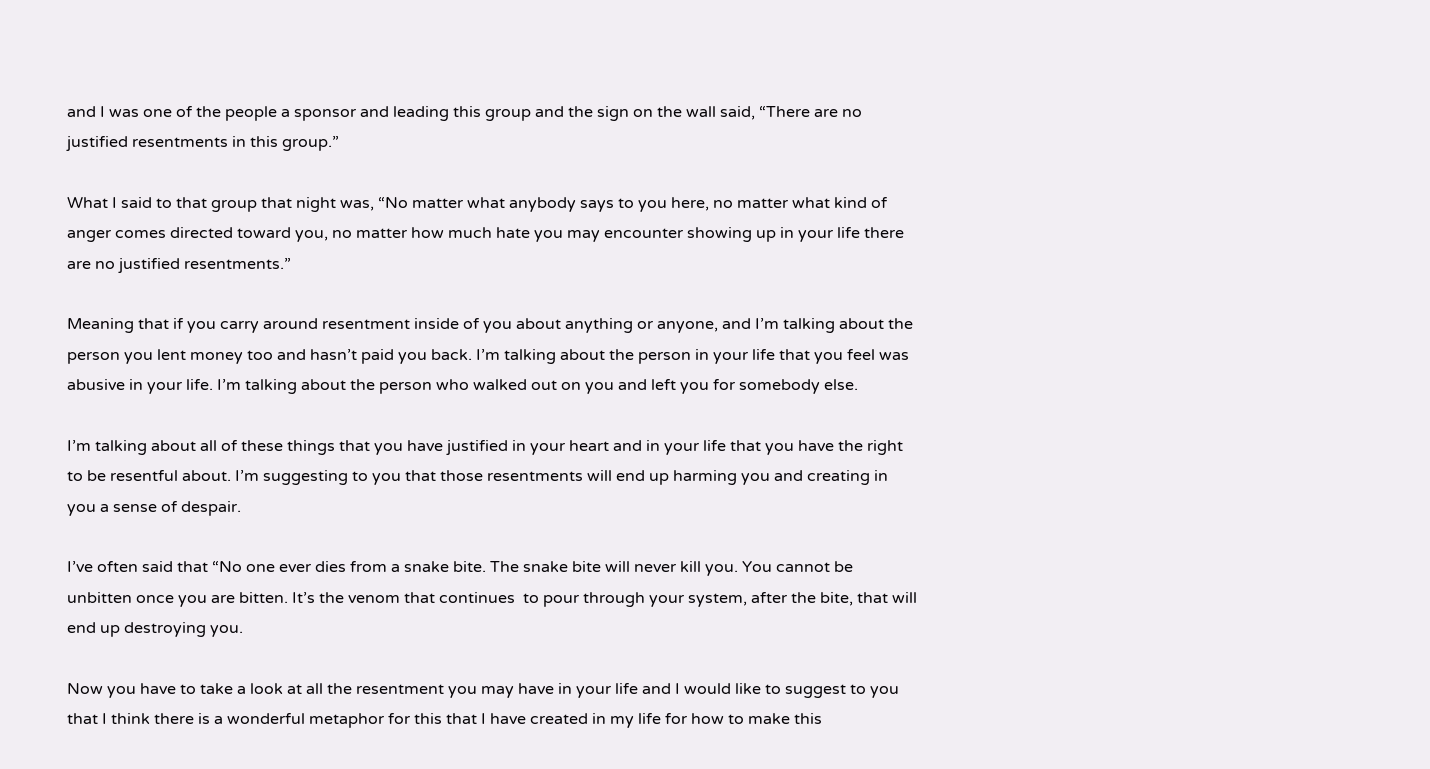and I was one of the people a sponsor and leading this group and the sign on the wall said, “There are no justified resentments in this group.”

What I said to that group that night was, “No matter what anybody says to you here, no matter what kind of anger comes directed toward you, no matter how much hate you may encounter showing up in your life there are no justified resentments.”

Meaning that if you carry around resentment inside of you about anything or anyone, and I’m talking about the person you lent money too and hasn’t paid you back. I’m talking about the person in your life that you feel was abusive in your life. I’m talking about the person who walked out on you and left you for somebody else.

I’m talking about all of these things that you have justified in your heart and in your life that you have the right to be resentful about. I’m suggesting to you that those resentments will end up harming you and creating in you a sense of despair.

I’ve often said that “No one ever dies from a snake bite. The snake bite will never kill you. You cannot be unbitten once you are bitten. It’s the venom that continues  to pour through your system, after the bite, that will end up destroying you.

Now you have to take a look at all the resentment you may have in your life and I would like to suggest to you that I think there is a wonderful metaphor for this that I have created in my life for how to make this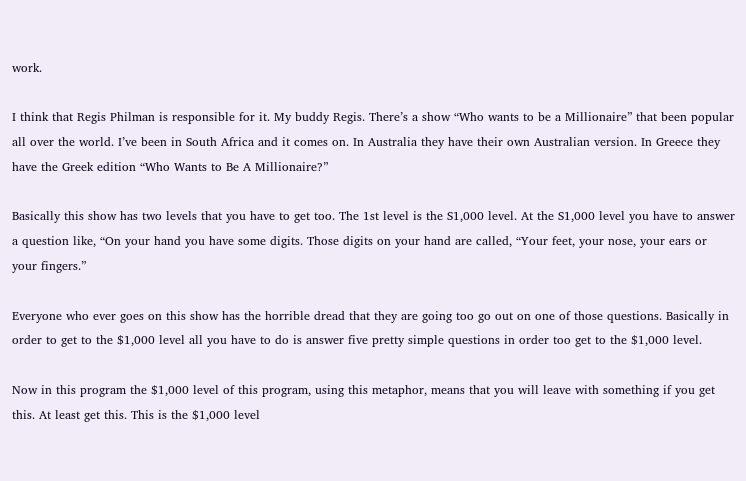work.

I think that Regis Philman is responsible for it. My buddy Regis. There’s a show “Who wants to be a Millionaire” that been popular all over the world. I’ve been in South Africa and it comes on. In Australia they have their own Australian version. In Greece they have the Greek edition “Who Wants to Be A Millionaire?”

Basically this show has two levels that you have to get too. The 1st level is the S1,000 level. At the S1,000 level you have to answer a question like, “On your hand you have some digits. Those digits on your hand are called, “Your feet, your nose, your ears or your fingers.”

Everyone who ever goes on this show has the horrible dread that they are going too go out on one of those questions. Basically in order to get to the $1,000 level all you have to do is answer five pretty simple questions in order too get to the $1,000 level.

Now in this program the $1,000 level of this program, using this metaphor, means that you will leave with something if you get this. At least get this. This is the $1,000 level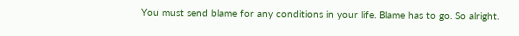You must send blame for any conditions in your life. Blame has to go. So alright.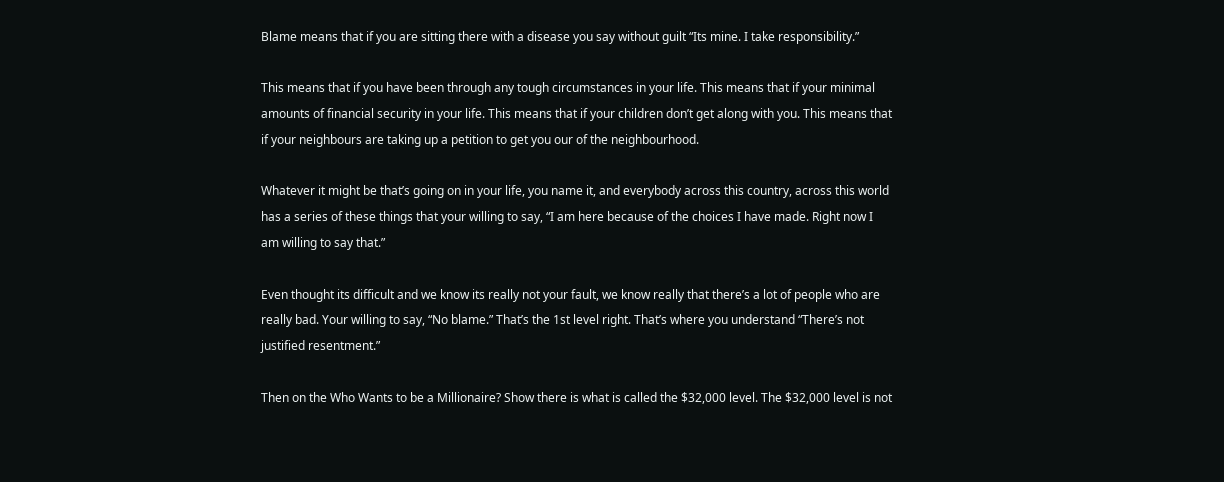Blame means that if you are sitting there with a disease you say without guilt “Its mine. I take responsibility.”

This means that if you have been through any tough circumstances in your life. This means that if your minimal amounts of financial security in your life. This means that if your children don’t get along with you. This means that if your neighbours are taking up a petition to get you our of the neighbourhood.

Whatever it might be that’s going on in your life, you name it, and everybody across this country, across this world has a series of these things that your willing to say, “I am here because of the choices I have made. Right now I am willing to say that.”

Even thought its difficult and we know its really not your fault, we know really that there’s a lot of people who are really bad. Your willing to say, “No blame.” That’s the 1st level right. That’s where you understand “There’s not justified resentment.”

Then on the Who Wants to be a Millionaire? Show there is what is called the $32,000 level. The $32,000 level is not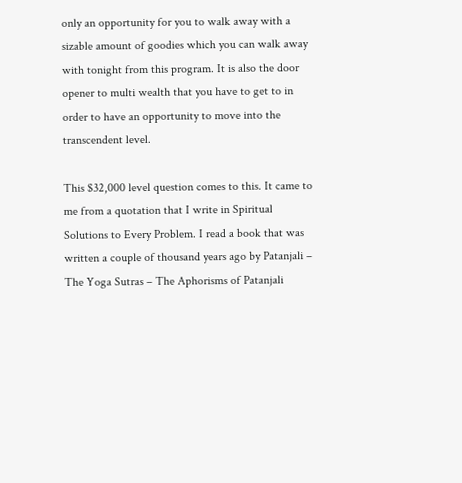only an opportunity for you to walk away with a sizable amount of goodies which you can walk away with tonight from this program. It is also the door opener to multi wealth that you have to get to in order to have an opportunity to move into the transcendent level.

This $32,000 level question comes to this. It came to me from a quotation that I write in Spiritual Solutions to Every Problem. I read a book that was written a couple of thousand years ago by Patanjali – The Yoga Sutras – The Aphorisms of Patanjali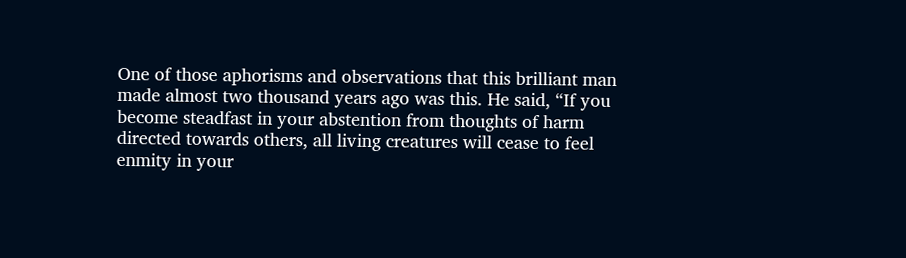One of those aphorisms and observations that this brilliant man made almost two thousand years ago was this. He said, “If you become steadfast in your abstention from thoughts of harm directed towards others, all living creatures will cease to feel enmity in your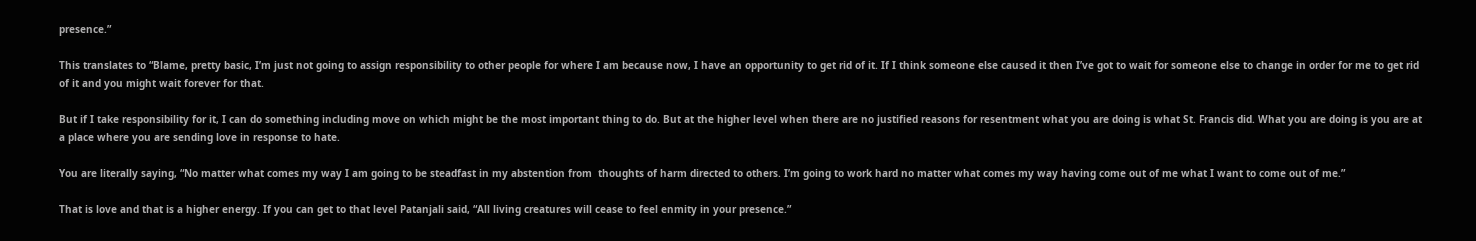presence.”

This translates to “Blame, pretty basic, I’m just not going to assign responsibility to other people for where I am because now, I have an opportunity to get rid of it. If I think someone else caused it then I’ve got to wait for someone else to change in order for me to get rid of it and you might wait forever for that.

But if I take responsibility for it, I can do something including move on which might be the most important thing to do. But at the higher level when there are no justified reasons for resentment what you are doing is what St. Francis did. What you are doing is you are at a place where you are sending love in response to hate.

You are literally saying, “No matter what comes my way I am going to be steadfast in my abstention from  thoughts of harm directed to others. I’m going to work hard no matter what comes my way having come out of me what I want to come out of me.”

That is love and that is a higher energy. If you can get to that level Patanjali said, “All living creatures will cease to feel enmity in your presence.”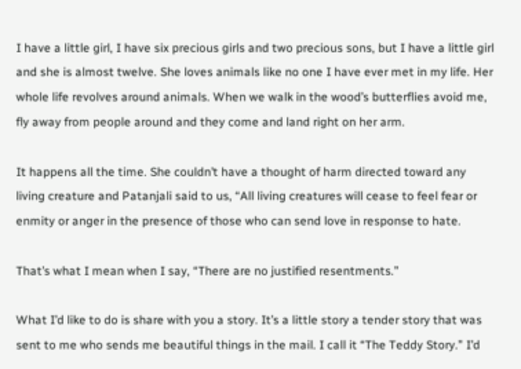I have a little girl, I have six precious girls and two precious sons, but I have a little girl and she is almost twelve. She loves animals like no one I have ever met in my life. Her whole life revolves around animals. When we walk in the wood’s butterflies avoid me, fly away from people around and they come and land right on her arm.

It happens all the time. She couldn’t have a thought of harm directed toward any living creature and Patanjali said to us, “All living creatures will cease to feel fear or enmity or anger in the presence of those who can send love in response to hate.

That’s what I mean when I say, “There are no justified resentments.”

What I’d like to do is share with you a story. It’s a little story a tender story that was sent to me who sends me beautiful things in the mail. I call it “The Teddy Story.” I’d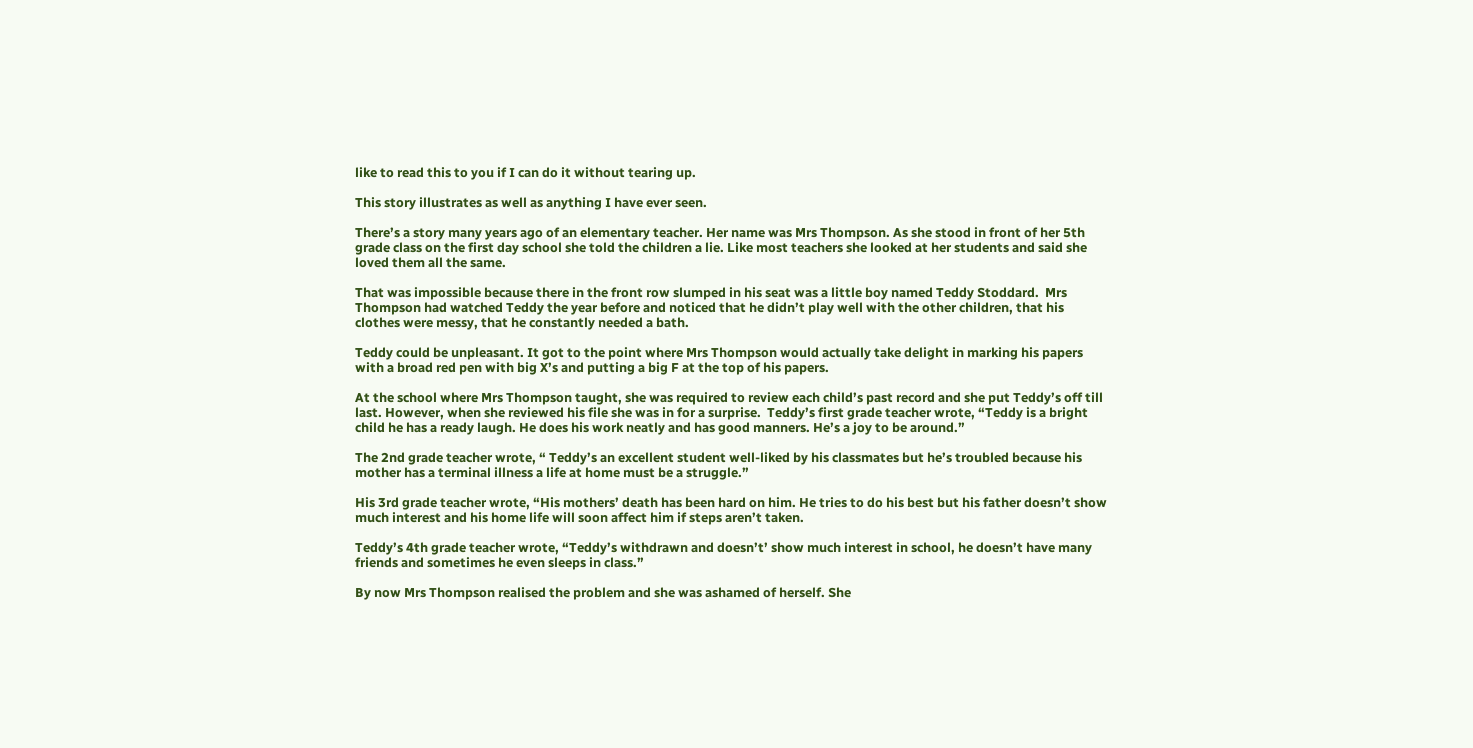like to read this to you if I can do it without tearing up.

This story illustrates as well as anything I have ever seen.

There’s a story many years ago of an elementary teacher. Her name was Mrs Thompson. As she stood in front of her 5th grade class on the first day school she told the children a lie. Like most teachers she looked at her students and said she loved them all the same.

That was impossible because there in the front row slumped in his seat was a little boy named Teddy Stoddard.  Mrs Thompson had watched Teddy the year before and noticed that he didn’t play well with the other children, that his clothes were messy, that he constantly needed a bath.

Teddy could be unpleasant. It got to the point where Mrs Thompson would actually take delight in marking his papers with a broad red pen with big X’s and putting a big F at the top of his papers.

At the school where Mrs Thompson taught, she was required to review each child’s past record and she put Teddy’s off till last. However, when she reviewed his file she was in for a surprise.  Teddy’s first grade teacher wrote, “Teddy is a bright child he has a ready laugh. He does his work neatly and has good manners. He’s a joy to be around.”

The 2nd grade teacher wrote, “ Teddy’s an excellent student well-liked by his classmates but he’s troubled because his mother has a terminal illness a life at home must be a struggle.”

His 3rd grade teacher wrote, “His mothers’ death has been hard on him. He tries to do his best but his father doesn’t show much interest and his home life will soon affect him if steps aren’t taken.

Teddy’s 4th grade teacher wrote, “Teddy’s withdrawn and doesn’t’ show much interest in school, he doesn’t have many friends and sometimes he even sleeps in class.”

By now Mrs Thompson realised the problem and she was ashamed of herself. She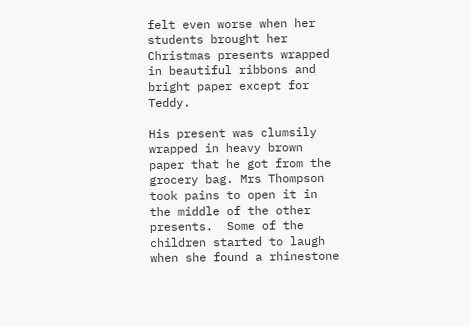felt even worse when her students brought her Christmas presents wrapped in beautiful ribbons and bright paper except for Teddy.

His present was clumsily wrapped in heavy brown paper that he got from the grocery bag. Mrs Thompson took pains to open it in the middle of the other presents.  Some of the children started to laugh when she found a rhinestone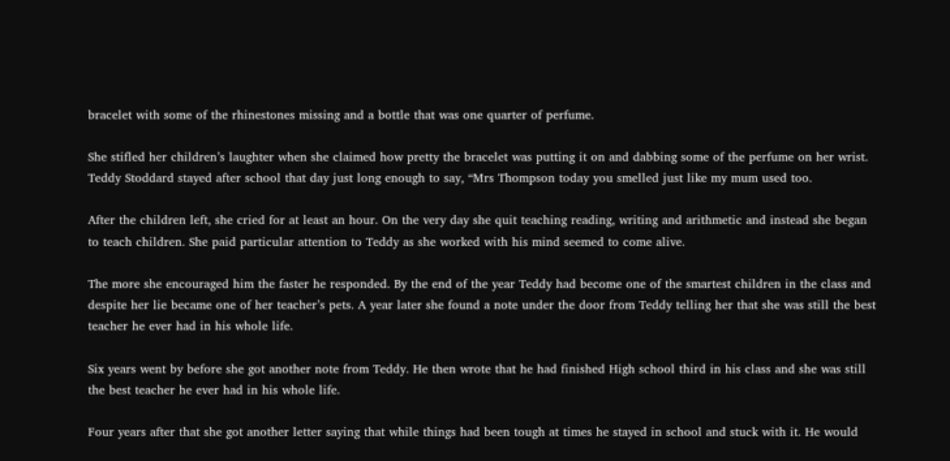bracelet with some of the rhinestones missing and a bottle that was one quarter of perfume.

She stifled her children’s laughter when she claimed how pretty the bracelet was putting it on and dabbing some of the perfume on her wrist. Teddy Stoddard stayed after school that day just long enough to say, “Mrs Thompson today you smelled just like my mum used too.

After the children left, she cried for at least an hour. On the very day she quit teaching reading, writing and arithmetic and instead she began to teach children. She paid particular attention to Teddy as she worked with his mind seemed to come alive.

The more she encouraged him the faster he responded. By the end of the year Teddy had become one of the smartest children in the class and despite her lie became one of her teacher’s pets. A year later she found a note under the door from Teddy telling her that she was still the best teacher he ever had in his whole life.

Six years went by before she got another note from Teddy. He then wrote that he had finished High school third in his class and she was still the best teacher he ever had in his whole life.

Four years after that she got another letter saying that while things had been tough at times he stayed in school and stuck with it. He would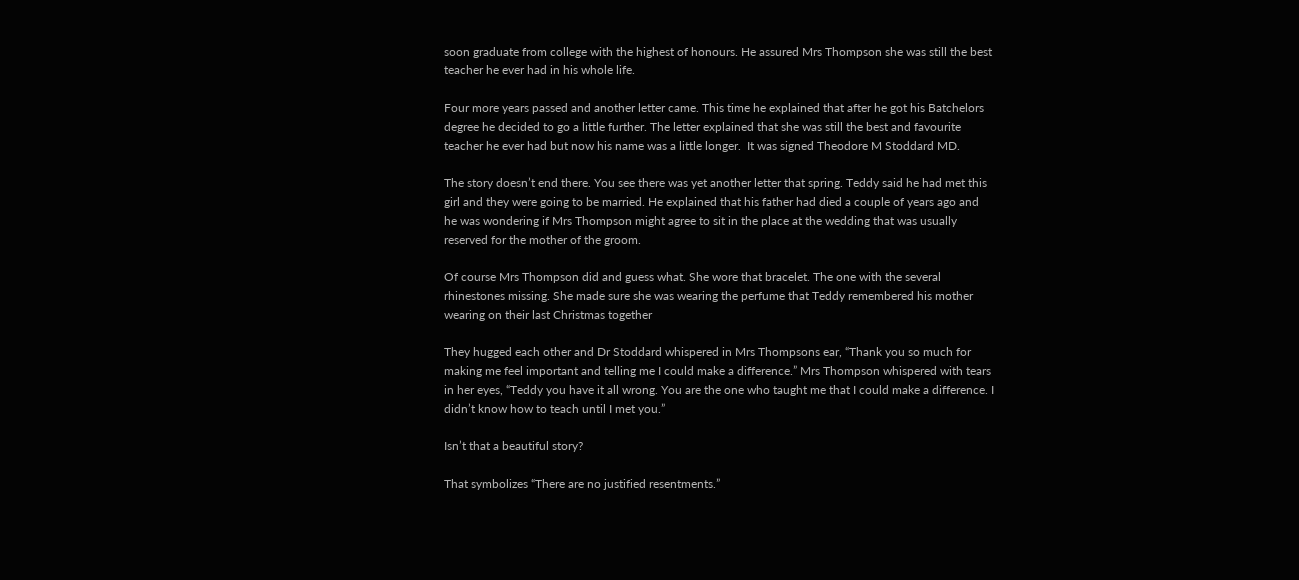soon graduate from college with the highest of honours. He assured Mrs Thompson she was still the best teacher he ever had in his whole life.

Four more years passed and another letter came. This time he explained that after he got his Batchelors degree he decided to go a little further. The letter explained that she was still the best and favourite teacher he ever had but now his name was a little longer.  It was signed Theodore M Stoddard MD.

The story doesn’t end there. You see there was yet another letter that spring. Teddy said he had met this girl and they were going to be married. He explained that his father had died a couple of years ago and he was wondering if Mrs Thompson might agree to sit in the place at the wedding that was usually reserved for the mother of the groom.

Of course Mrs Thompson did and guess what. She wore that bracelet. The one with the several rhinestones missing. She made sure she was wearing the perfume that Teddy remembered his mother wearing on their last Christmas together

They hugged each other and Dr Stoddard whispered in Mrs Thompsons ear, “Thank you so much for making me feel important and telling me I could make a difference.” Mrs Thompson whispered with tears in her eyes, “Teddy you have it all wrong. You are the one who taught me that I could make a difference. I didn’t know how to teach until I met you.”

Isn’t that a beautiful story?

That symbolizes “There are no justified resentments.”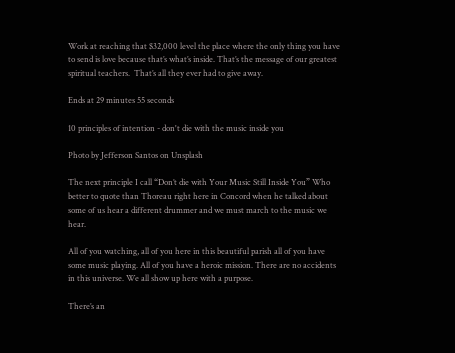Work at reaching that $32,000 level the place where the only thing you have to send is love because that’s what’s inside. That’s the message of our greatest spiritual teachers.  That’s all they ever had to give away.

Ends at 29 minutes 55 seconds

10 principles of intention - don't die with the music inside you

Photo by Jefferson Santos on Unsplash

The next principle I call “Don’t die with Your Music Still Inside You” Who better to quote than Thoreau right here in Concord when he talked about some of us hear a different drummer and we must march to the music we hear.

All of you watching, all of you here in this beautiful parish all of you have some music playing. All of you have a heroic mission. There are no accidents in this universe. We all show up here with a purpose.

There’s an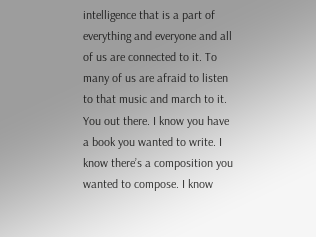intelligence that is a part of everything and everyone and all of us are connected to it. To many of us are afraid to listen to that music and march to it. You out there. I know you have a book you wanted to write. I know there’s a composition you wanted to compose. I know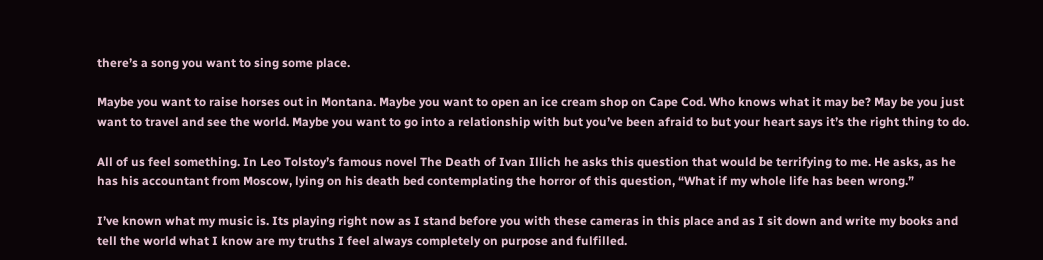there’s a song you want to sing some place.

Maybe you want to raise horses out in Montana. Maybe you want to open an ice cream shop on Cape Cod. Who knows what it may be? May be you just want to travel and see the world. Maybe you want to go into a relationship with but you’ve been afraid to but your heart says it’s the right thing to do.

All of us feel something. In Leo Tolstoy’s famous novel The Death of Ivan Illich he asks this question that would be terrifying to me. He asks, as he has his accountant from Moscow, lying on his death bed contemplating the horror of this question, “What if my whole life has been wrong.”

I’ve known what my music is. Its playing right now as I stand before you with these cameras in this place and as I sit down and write my books and tell the world what I know are my truths I feel always completely on purpose and fulfilled.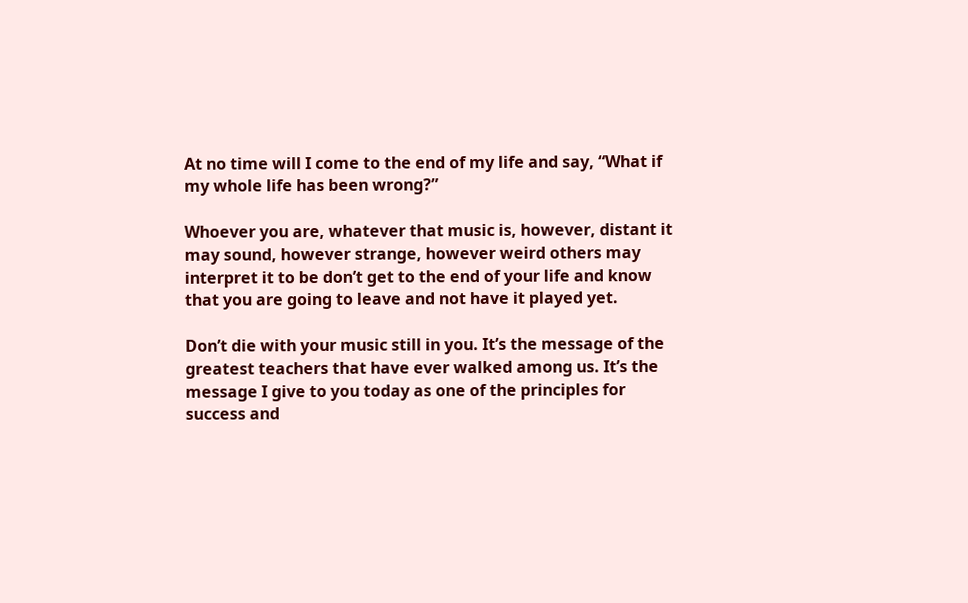At no time will I come to the end of my life and say, “What if my whole life has been wrong?”

Whoever you are, whatever that music is, however, distant it may sound, however strange, however weird others may interpret it to be don’t get to the end of your life and know that you are going to leave and not have it played yet.

Don’t die with your music still in you. It’s the message of the greatest teachers that have ever walked among us. It’s the message I give to you today as one of the principles for success and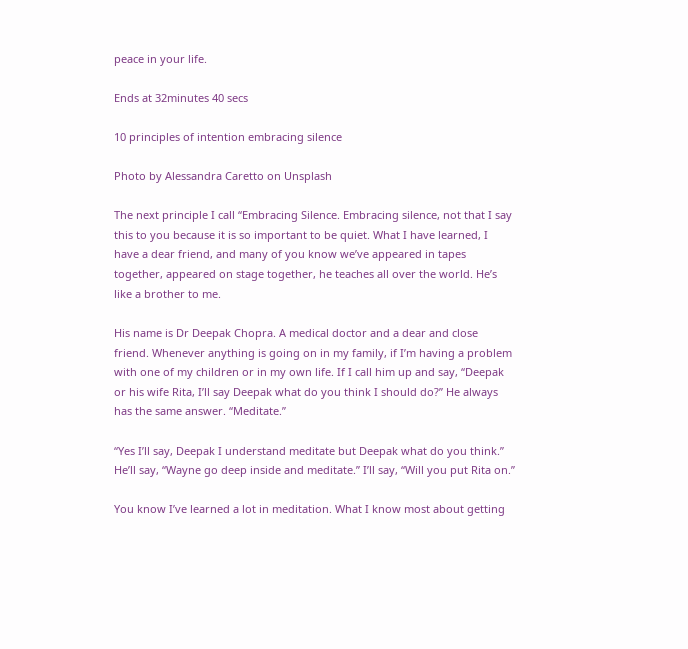peace in your life.

Ends at 32minutes 40 secs

10 principles of intention embracing silence

Photo by Alessandra Caretto on Unsplash

The next principle I call “Embracing Silence. Embracing silence, not that I say this to you because it is so important to be quiet. What I have learned, I have a dear friend, and many of you know we’ve appeared in tapes together, appeared on stage together, he teaches all over the world. He’s like a brother to me.

His name is Dr Deepak Chopra. A medical doctor and a dear and close friend. Whenever anything is going on in my family, if I’m having a problem with one of my children or in my own life. If I call him up and say, “Deepak or his wife Rita, I’ll say Deepak what do you think I should do?” He always has the same answer. “Meditate.”

“Yes I’ll say, Deepak I understand meditate but Deepak what do you think.” He’ll say, “Wayne go deep inside and meditate.” I’ll say, “Will you put Rita on.”

You know I’ve learned a lot in meditation. What I know most about getting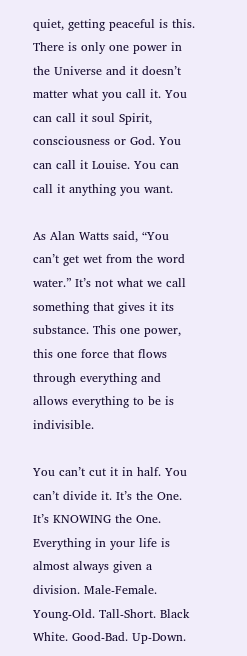quiet, getting peaceful is this. There is only one power in the Universe and it doesn’t matter what you call it. You can call it soul Spirit, consciousness or God. You can call it Louise. You can call it anything you want.

As Alan Watts said, “You can’t get wet from the word water.” It’s not what we call something that gives it its substance. This one power, this one force that flows through everything and allows everything to be is indivisible.

You can’t cut it in half. You can’t divide it. It’s the One. It’s KNOWING the One. Everything in your life is almost always given a division. Male-Female. Young-Old. Tall-Short. Black White. Good-Bad. Up-Down.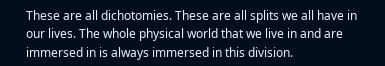These are all dichotomies. These are all splits we all have in our lives. The whole physical world that we live in and are immersed in is always immersed in this division.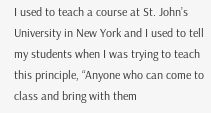I used to teach a course at St. John’s University in New York and I used to tell my students when I was trying to teach this principle, “Anyone who can come to class and bring with them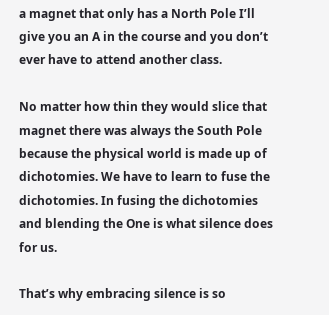a magnet that only has a North Pole I’ll give you an A in the course and you don’t ever have to attend another class.

No matter how thin they would slice that magnet there was always the South Pole because the physical world is made up of dichotomies. We have to learn to fuse the dichotomies. In fusing the dichotomies and blending the One is what silence does for us.

That’s why embracing silence is so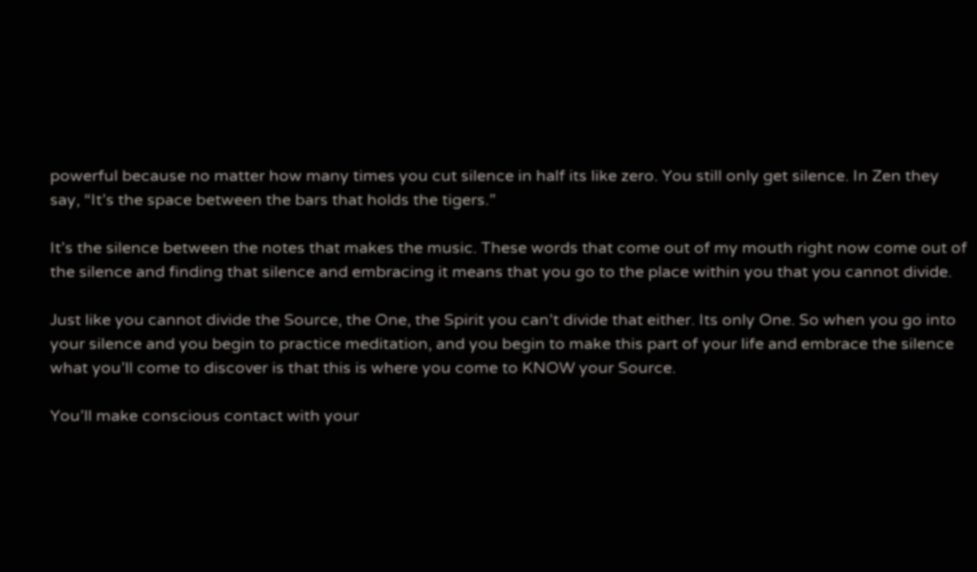powerful because no matter how many times you cut silence in half its like zero. You still only get silence. In Zen they say, “It’s the space between the bars that holds the tigers.”

It’s the silence between the notes that makes the music. These words that come out of my mouth right now come out of the silence and finding that silence and embracing it means that you go to the place within you that you cannot divide.

Just like you cannot divide the Source, the One, the Spirit you can’t divide that either. Its only One. So when you go into your silence and you begin to practice meditation, and you begin to make this part of your life and embrace the silence what you’ll come to discover is that this is where you come to KNOW your Source.

You’ll make conscious contact with your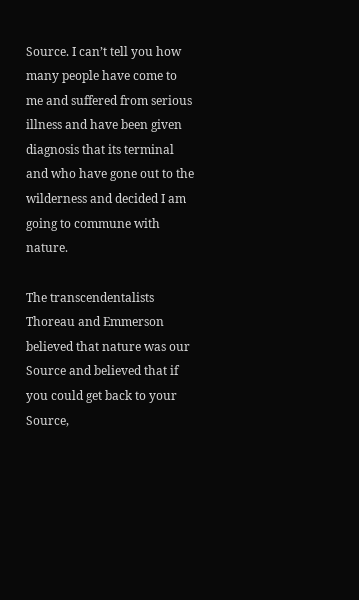Source. I can’t tell you how many people have come to me and suffered from serious illness and have been given diagnosis that its terminal and who have gone out to the wilderness and decided I am going to commune with nature.

The transcendentalists Thoreau and Emmerson believed that nature was our Source and believed that if you could get back to your Source,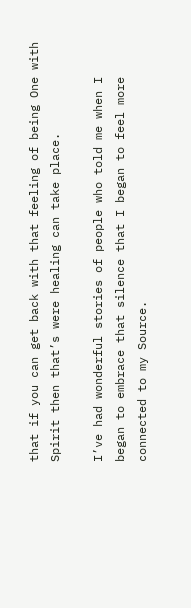that if you can get back with that feeling of being One with Spirit then that’s were healing can take place.

I’ve had wonderful stories of people who told me when I began to embrace that silence that I began to feel more connected to my Source.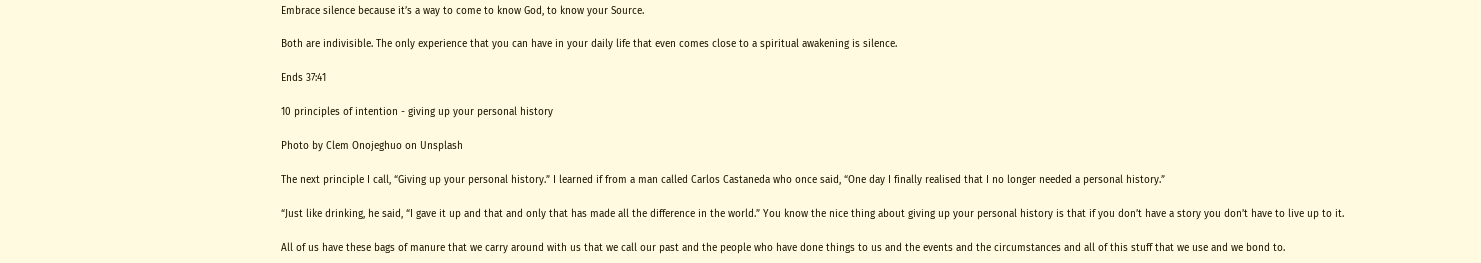Embrace silence because it’s a way to come to know God, to know your Source.

Both are indivisible. The only experience that you can have in your daily life that even comes close to a spiritual awakening is silence.

Ends 37:41

10 principles of intention - giving up your personal history

Photo by Clem Onojeghuo on Unsplash

The next principle I call, “Giving up your personal history.” I learned if from a man called Carlos Castaneda who once said, “One day I finally realised that I no longer needed a personal history.”

“Just like drinking, he said, “I gave it up and that and only that has made all the difference in the world.” You know the nice thing about giving up your personal history is that if you don’t have a story you don’t have to live up to it.

All of us have these bags of manure that we carry around with us that we call our past and the people who have done things to us and the events and the circumstances and all of this stuff that we use and we bond to.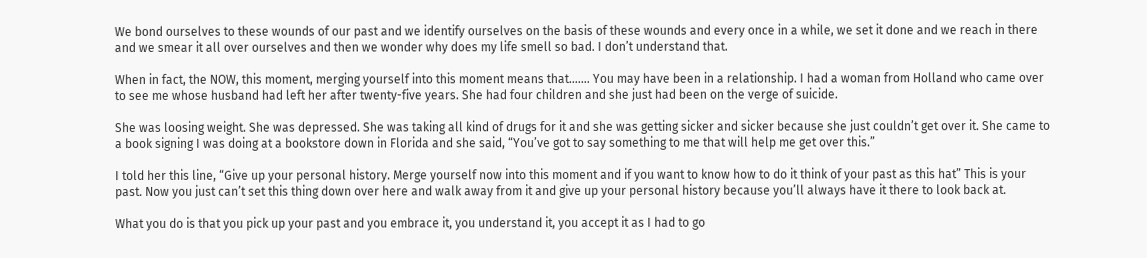We bond ourselves to these wounds of our past and we identify ourselves on the basis of these wounds and every once in a while, we set it done and we reach in there and we smear it all over ourselves and then we wonder why does my life smell so bad. I don’t understand that.

When in fact, the NOW, this moment, merging yourself into this moment means that……. You may have been in a relationship. I had a woman from Holland who came over to see me whose husband had left her after twenty-five years. She had four children and she just had been on the verge of suicide.

She was loosing weight. She was depressed. She was taking all kind of drugs for it and she was getting sicker and sicker because she just couldn’t get over it. She came to a book signing I was doing at a bookstore down in Florida and she said, “You’ve got to say something to me that will help me get over this.”

I told her this line, “Give up your personal history. Merge yourself now into this moment and if you want to know how to do it think of your past as this hat” This is your past. Now you just can’t set this thing down over here and walk away from it and give up your personal history because you’ll always have it there to look back at.

What you do is that you pick up your past and you embrace it, you understand it, you accept it as I had to go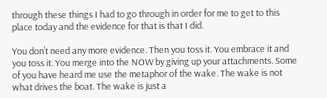through these things I had to go through in order for me to get to this place today and the evidence for that is that I did.

You don’t need any more evidence. Then you toss it. You embrace it and you toss it. You merge into the NOW by giving up your attachments. Some of you have heard me use the metaphor of the wake. The wake is not what drives the boat. The wake is just a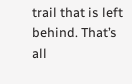trail that is left behind. That’s all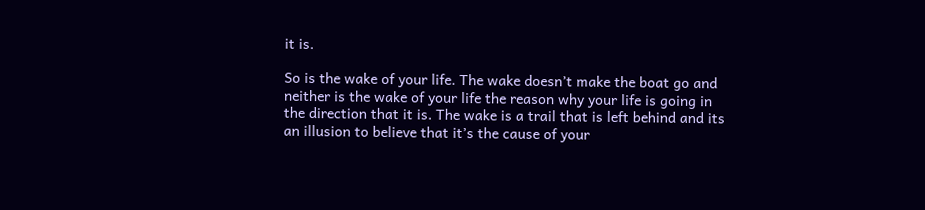it is.

So is the wake of your life. The wake doesn’t make the boat go and neither is the wake of your life the reason why your life is going in the direction that it is. The wake is a trail that is left behind and its an illusion to believe that it’s the cause of your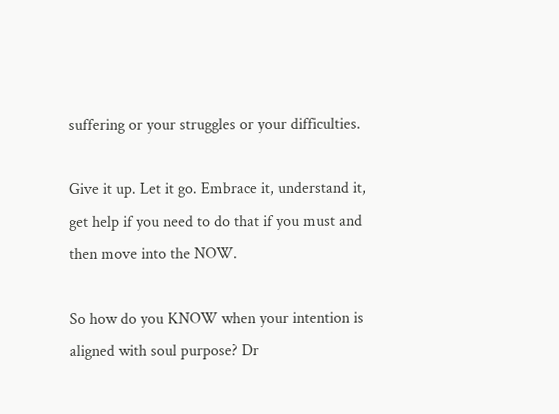suffering or your struggles or your difficulties.

Give it up. Let it go. Embrace it, understand it, get help if you need to do that if you must and then move into the NOW.

So how do you KNOW when your intention is aligned with soul purpose? Dr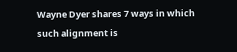Wayne Dyer shares 7 ways in which such alignment is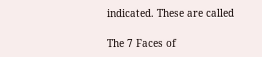indicated. These are called

The 7 Faces of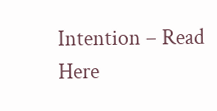Intention – Read Here